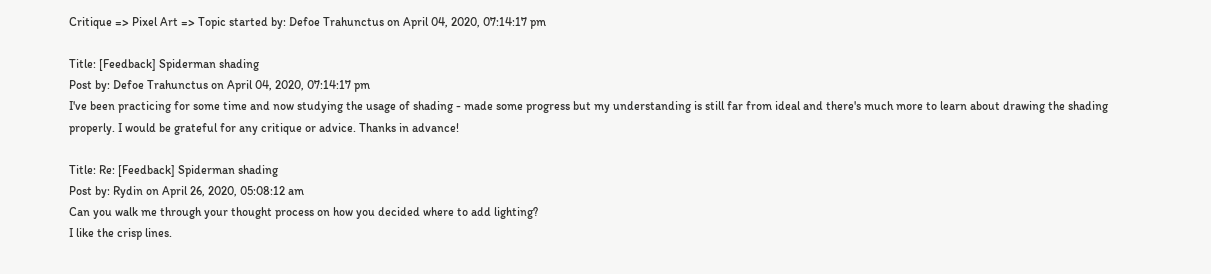Critique => Pixel Art => Topic started by: Defoe Trahunctus on April 04, 2020, 07:14:17 pm

Title: [Feedback] Spiderman shading
Post by: Defoe Trahunctus on April 04, 2020, 07:14:17 pm
I've been practicing for some time and now studying the usage of shading - made some progress but my understanding is still far from ideal and there's much more to learn about drawing the shading properly. I would be grateful for any critique or advice. Thanks in advance!

Title: Re: [Feedback] Spiderman shading
Post by: Rydin on April 26, 2020, 05:08:12 am
Can you walk me through your thought process on how you decided where to add lighting?
I like the crisp lines.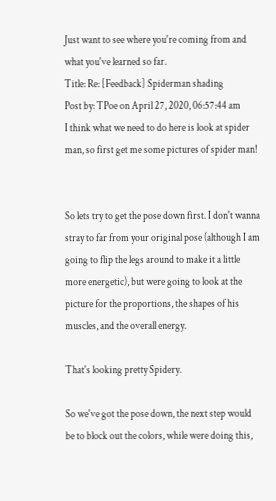Just want to see where you're coming from and what you've learned so far.
Title: Re: [Feedback] Spiderman shading
Post by: TPoe on April 27, 2020, 06:57:44 am
I think what we need to do here is look at spider man, so first get me some pictures of spider man!


So lets try to get the pose down first. I don't wanna stray to far from your original pose (although I am going to flip the legs around to make it a little more energetic), but were going to look at the picture for the proportions, the shapes of his muscles, and the overall energy.

That's looking pretty Spidery.

So we've got the pose down, the next step would be to block out the colors, while were doing this,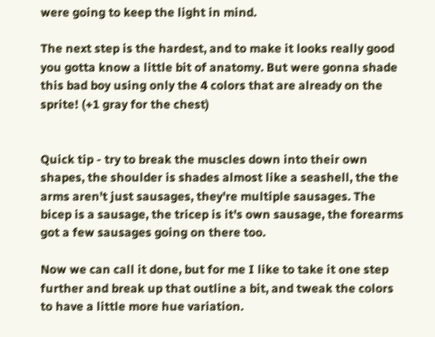were going to keep the light in mind.

The next step is the hardest, and to make it looks really good you gotta know a little bit of anatomy. But were gonna shade this bad boy using only the 4 colors that are already on the sprite! (+1 gray for the chest)


Quick tip - try to break the muscles down into their own shapes, the shoulder is shades almost like a seashell, the the arms aren't just sausages, they're multiple sausages. The bicep is a sausage, the tricep is it's own sausage, the forearms got a few sausages going on there too.

Now we can call it done, but for me I like to take it one step further and break up that outline a bit, and tweak the colors to have a little more hue variation.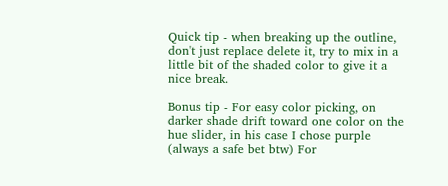Quick tip - when breaking up the outline, don't just replace delete it, try to mix in a little bit of the shaded color to give it a nice break.

Bonus tip - For easy color picking, on darker shade drift toward one color on the hue slider, in his case I chose purple (always a safe bet btw) For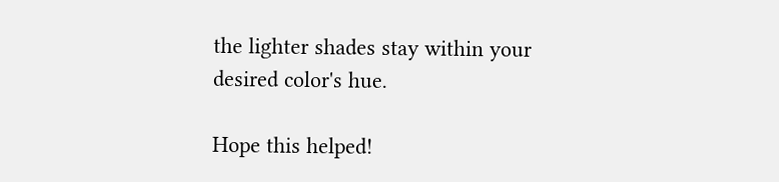the lighter shades stay within your desired color's hue.

Hope this helped!